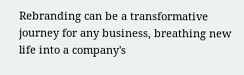Rebranding can be a transformative journey for any business, breathing new life into a company's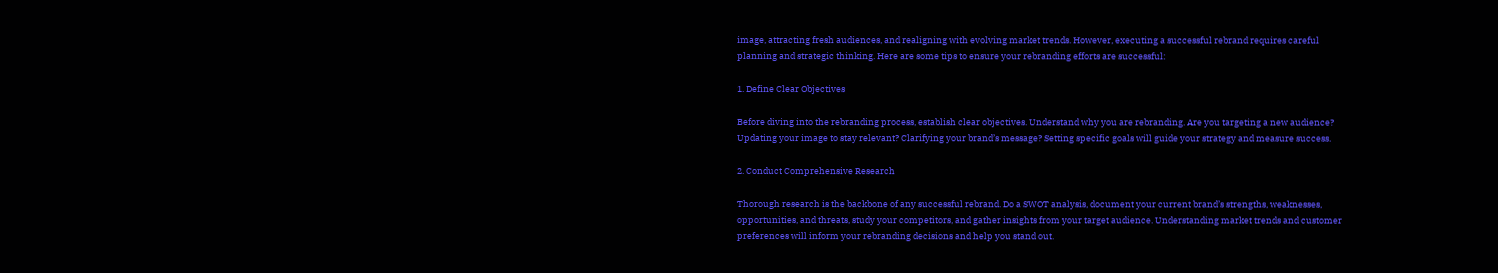image, attracting fresh audiences, and realigning with evolving market trends. However, executing a successful rebrand requires careful planning and strategic thinking. Here are some tips to ensure your rebranding efforts are successful:

1. Define Clear Objectives

Before diving into the rebranding process, establish clear objectives. Understand why you are rebranding. Are you targeting a new audience? Updating your image to stay relevant? Clarifying your brand’s message? Setting specific goals will guide your strategy and measure success.

2. Conduct Comprehensive Research

Thorough research is the backbone of any successful rebrand. Do a SWOT analysis, document your current brand’s strengths, weaknesses, opportunities, and threats, study your competitors, and gather insights from your target audience. Understanding market trends and customer preferences will inform your rebranding decisions and help you stand out.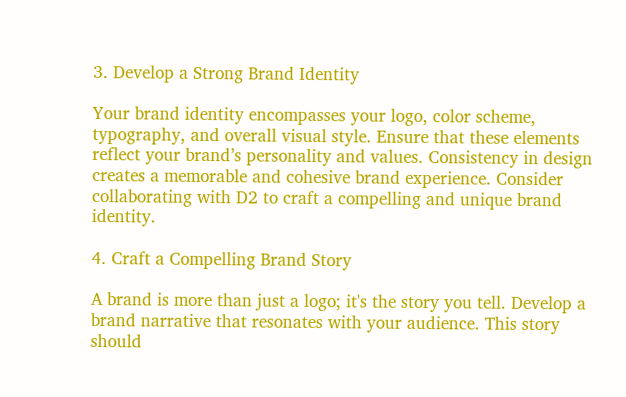3. Develop a Strong Brand Identity

Your brand identity encompasses your logo, color scheme, typography, and overall visual style. Ensure that these elements reflect your brand’s personality and values. Consistency in design creates a memorable and cohesive brand experience. Consider collaborating with D2 to craft a compelling and unique brand identity.

4. Craft a Compelling Brand Story

A brand is more than just a logo; it's the story you tell. Develop a brand narrative that resonates with your audience. This story should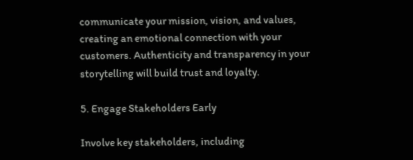communicate your mission, vision, and values, creating an emotional connection with your customers. Authenticity and transparency in your storytelling will build trust and loyalty.

5. Engage Stakeholders Early

Involve key stakeholders, including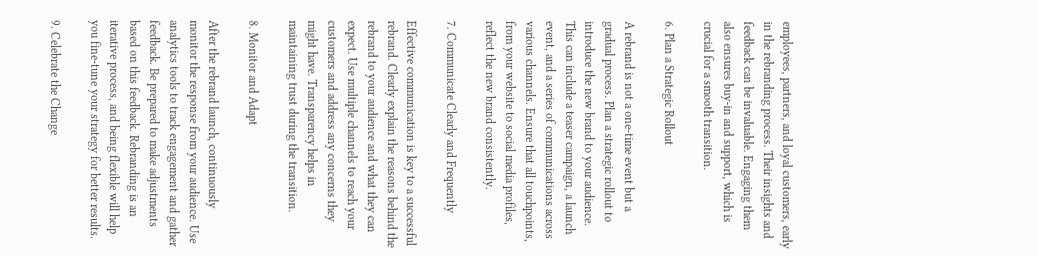employees, partners, and loyal customers, early in the rebranding process. Their insights and feedback can be invaluable. Engaging them also ensures buy-in and support, which is crucial for a smooth transition.

6. Plan a Strategic Rollout

A rebrand is not a one-time event but a gradual process. Plan a strategic rollout to introduce the new brand to your audience. This can include a teaser campaign, a launch event, and a series of communications across various channels. Ensure that all touchpoints, from your website to social media profiles, reflect the new brand consistently.

7. Communicate Clearly and Frequently

Effective communication is key to a successful rebrand. Clearly explain the reasons behind the rebrand to your audience and what they can expect. Use multiple channels to reach your customers and address any concerns they might have. Transparency helps in maintaining trust during the transition.

8. Monitor and Adapt

After the rebrand launch, continuously monitor the response from your audience. Use analytics tools to track engagement and gather feedback. Be prepared to make adjustments based on this feedback. Rebranding is an iterative process, and being flexible will help you fine-tune your strategy for better results.

9. Celebrate the Change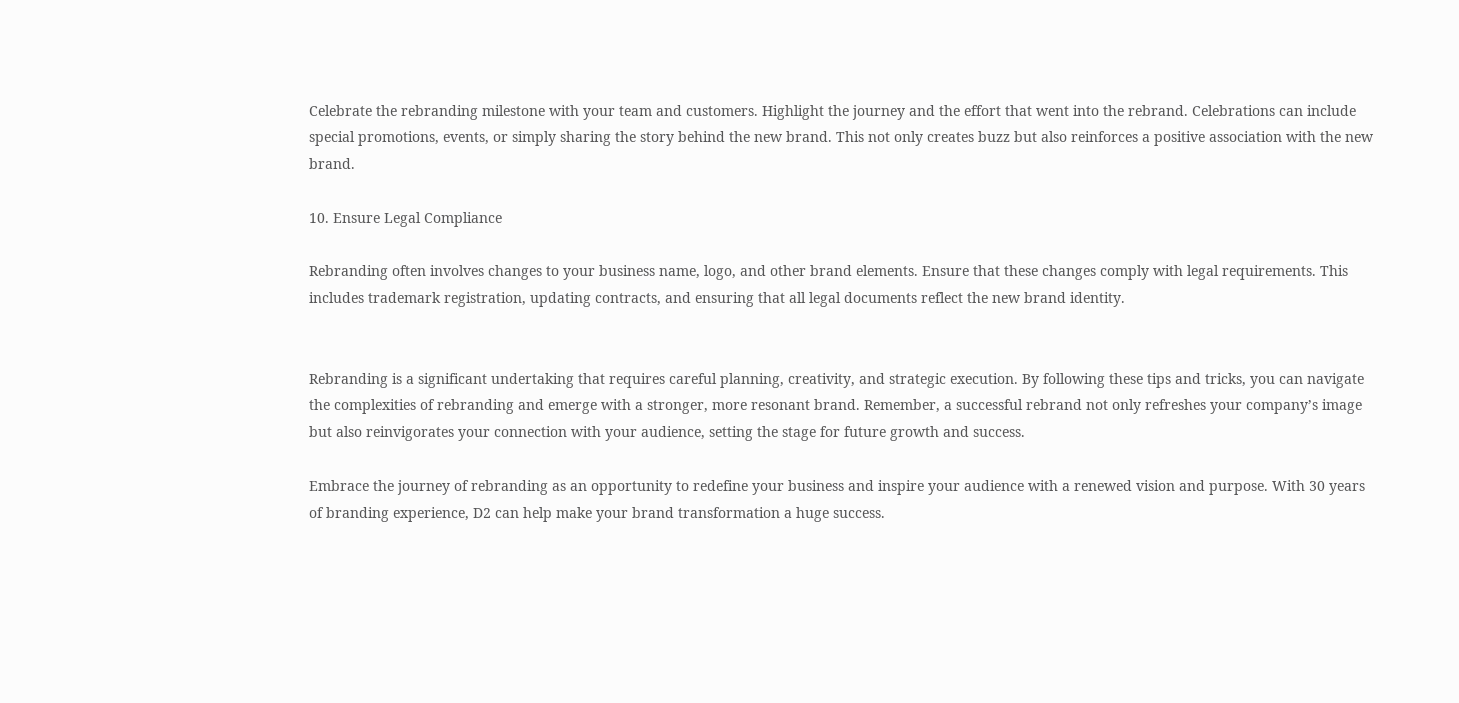Celebrate the rebranding milestone with your team and customers. Highlight the journey and the effort that went into the rebrand. Celebrations can include special promotions, events, or simply sharing the story behind the new brand. This not only creates buzz but also reinforces a positive association with the new brand.

10. Ensure Legal Compliance

Rebranding often involves changes to your business name, logo, and other brand elements. Ensure that these changes comply with legal requirements. This includes trademark registration, updating contracts, and ensuring that all legal documents reflect the new brand identity.


Rebranding is a significant undertaking that requires careful planning, creativity, and strategic execution. By following these tips and tricks, you can navigate the complexities of rebranding and emerge with a stronger, more resonant brand. Remember, a successful rebrand not only refreshes your company’s image but also reinvigorates your connection with your audience, setting the stage for future growth and success.

Embrace the journey of rebranding as an opportunity to redefine your business and inspire your audience with a renewed vision and purpose. With 30 years of branding experience, D2 can help make your brand transformation a huge success.